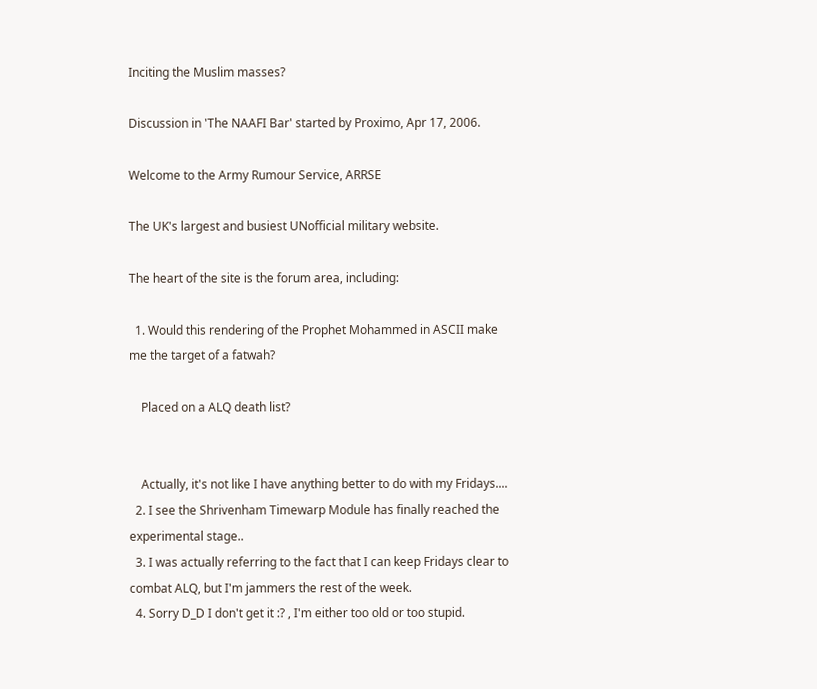Inciting the Muslim masses?

Discussion in 'The NAAFI Bar' started by Proximo, Apr 17, 2006.

Welcome to the Army Rumour Service, ARRSE

The UK's largest and busiest UNofficial military website.

The heart of the site is the forum area, including:

  1. Would this rendering of the Prophet Mohammed in ASCII make me the target of a fatwah?

    Placed on a ALQ death list?


    Actually, it's not like I have anything better to do with my Fridays....
  2. I see the Shrivenham Timewarp Module has finally reached the experimental stage..
  3. I was actually referring to the fact that I can keep Fridays clear to combat ALQ, but I'm jammers the rest of the week.
  4. Sorry D_D I don't get it :? , I'm either too old or too stupid.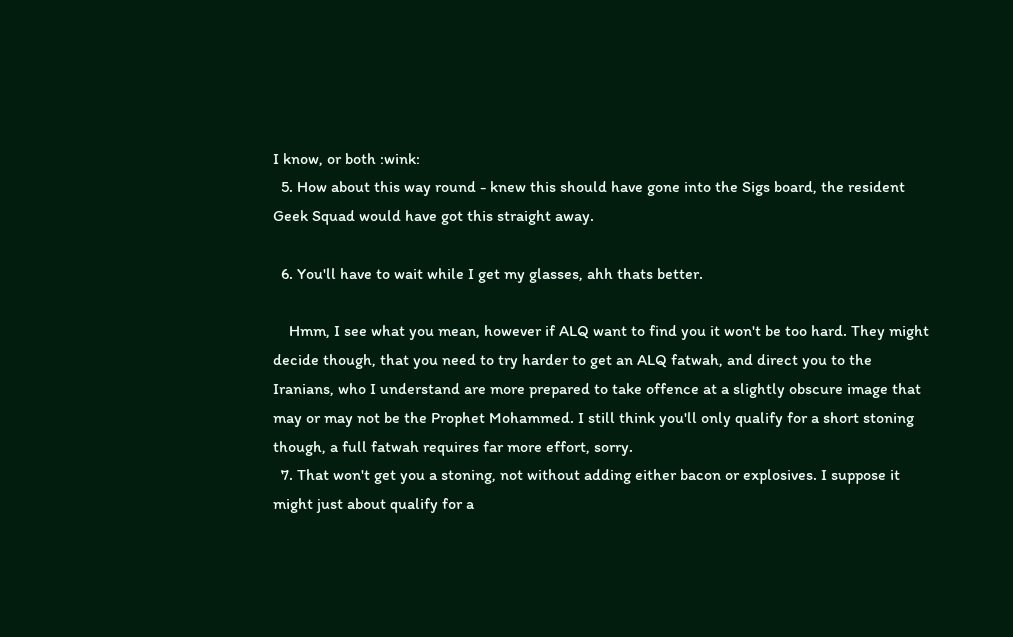I know, or both :wink:
  5. How about this way round - knew this should have gone into the Sigs board, the resident Geek Squad would have got this straight away.

  6. You'll have to wait while I get my glasses, ahh thats better.

    Hmm, I see what you mean, however if ALQ want to find you it won't be too hard. They might decide though, that you need to try harder to get an ALQ fatwah, and direct you to the Iranians, who I understand are more prepared to take offence at a slightly obscure image that may or may not be the Prophet Mohammed. I still think you'll only qualify for a short stoning though, a full fatwah requires far more effort, sorry.
  7. That won't get you a stoning, not without adding either bacon or explosives. I suppose it might just about qualify for a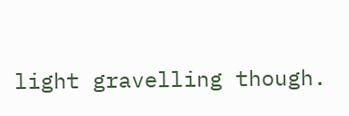light gravelling though.